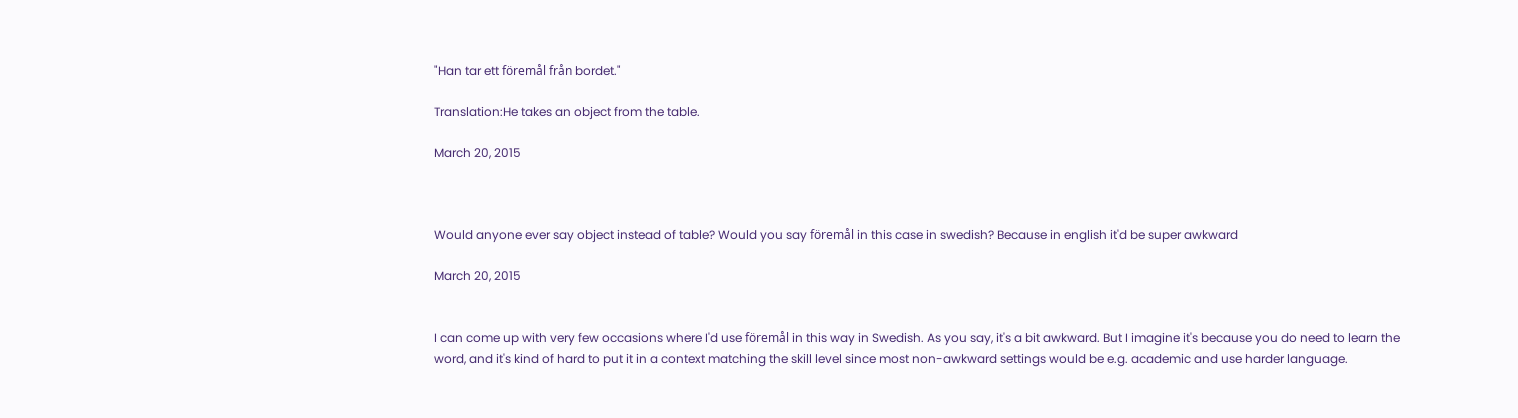"Han tar ett föremål från bordet."

Translation:He takes an object from the table.

March 20, 2015



Would anyone ever say object instead of table? Would you say föremål in this case in swedish? Because in english it'd be super awkward

March 20, 2015


I can come up with very few occasions where I'd use föremål in this way in Swedish. As you say, it's a bit awkward. But I imagine it's because you do need to learn the word, and it's kind of hard to put it in a context matching the skill level since most non-awkward settings would be e.g. academic and use harder language.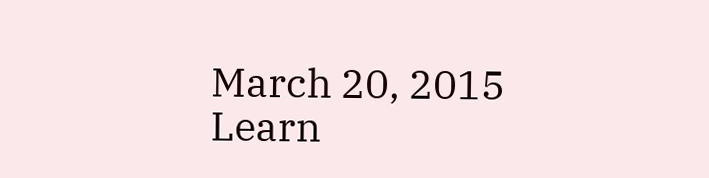March 20, 2015
Learn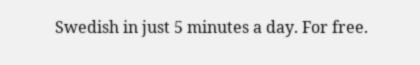Swedish in just 5 minutes a day. For free.